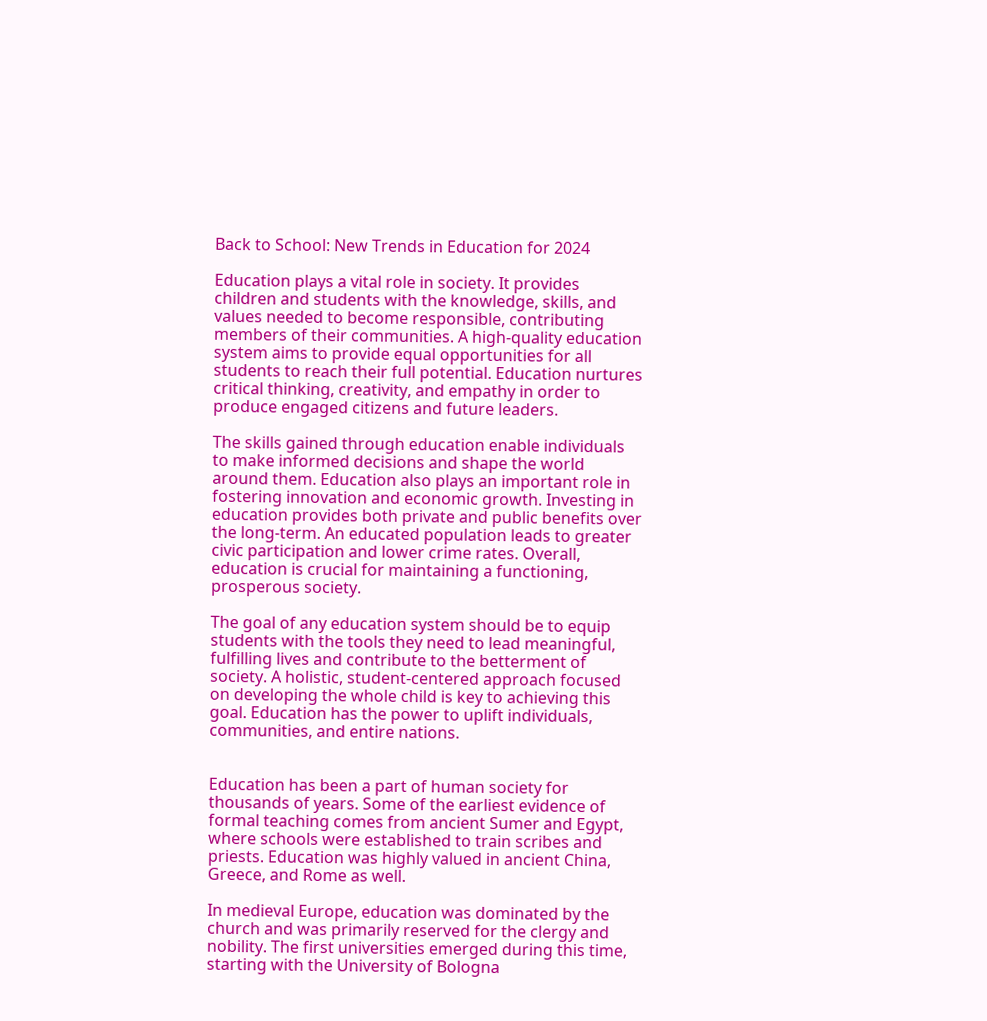Back to School: New Trends in Education for 2024

Education plays a vital role in society. It provides children and students with the knowledge, skills, and values needed to become responsible, contributing members of their communities. A high-quality education system aims to provide equal opportunities for all students to reach their full potential. Education nurtures critical thinking, creativity, and empathy in order to produce engaged citizens and future leaders.

The skills gained through education enable individuals to make informed decisions and shape the world around them. Education also plays an important role in fostering innovation and economic growth. Investing in education provides both private and public benefits over the long-term. An educated population leads to greater civic participation and lower crime rates. Overall, education is crucial for maintaining a functioning, prosperous society.

The goal of any education system should be to equip students with the tools they need to lead meaningful, fulfilling lives and contribute to the betterment of society. A holistic, student-centered approach focused on developing the whole child is key to achieving this goal. Education has the power to uplift individuals, communities, and entire nations.


Education has been a part of human society for thousands of years. Some of the earliest evidence of formal teaching comes from ancient Sumer and Egypt, where schools were established to train scribes and priests. Education was highly valued in ancient China, Greece, and Rome as well.

In medieval Europe, education was dominated by the church and was primarily reserved for the clergy and nobility. The first universities emerged during this time, starting with the University of Bologna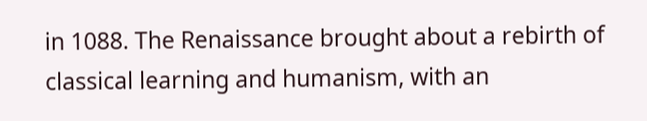in 1088. The Renaissance brought about a rebirth of classical learning and humanism, with an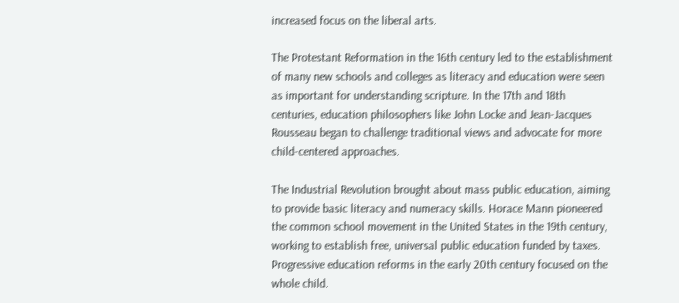increased focus on the liberal arts.

The Protestant Reformation in the 16th century led to the establishment of many new schools and colleges as literacy and education were seen as important for understanding scripture. In the 17th and 18th centuries, education philosophers like John Locke and Jean-Jacques Rousseau began to challenge traditional views and advocate for more child-centered approaches.

The Industrial Revolution brought about mass public education, aiming to provide basic literacy and numeracy skills. Horace Mann pioneered the common school movement in the United States in the 19th century, working to establish free, universal public education funded by taxes. Progressive education reforms in the early 20th century focused on the whole child.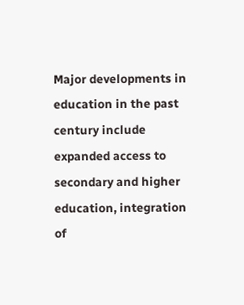Major developments in education in the past century include expanded access to secondary and higher education, integration of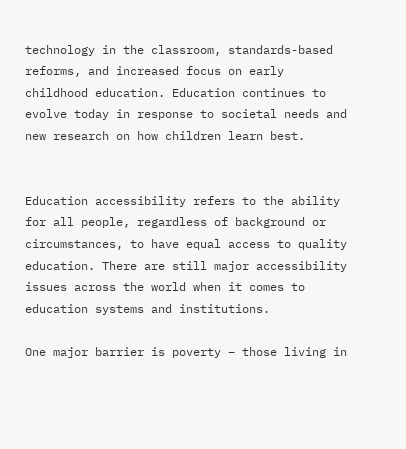technology in the classroom, standards-based reforms, and increased focus on early childhood education. Education continues to evolve today in response to societal needs and new research on how children learn best.


Education accessibility refers to the ability for all people, regardless of background or circumstances, to have equal access to quality education. There are still major accessibility issues across the world when it comes to education systems and institutions.

One major barrier is poverty – those living in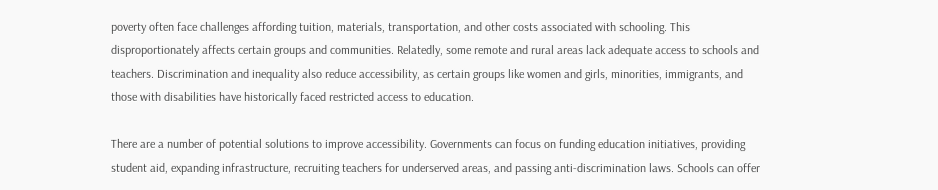poverty often face challenges affording tuition, materials, transportation, and other costs associated with schooling. This disproportionately affects certain groups and communities. Relatedly, some remote and rural areas lack adequate access to schools and teachers. Discrimination and inequality also reduce accessibility, as certain groups like women and girls, minorities, immigrants, and those with disabilities have historically faced restricted access to education.

There are a number of potential solutions to improve accessibility. Governments can focus on funding education initiatives, providing student aid, expanding infrastructure, recruiting teachers for underserved areas, and passing anti-discrimination laws. Schools can offer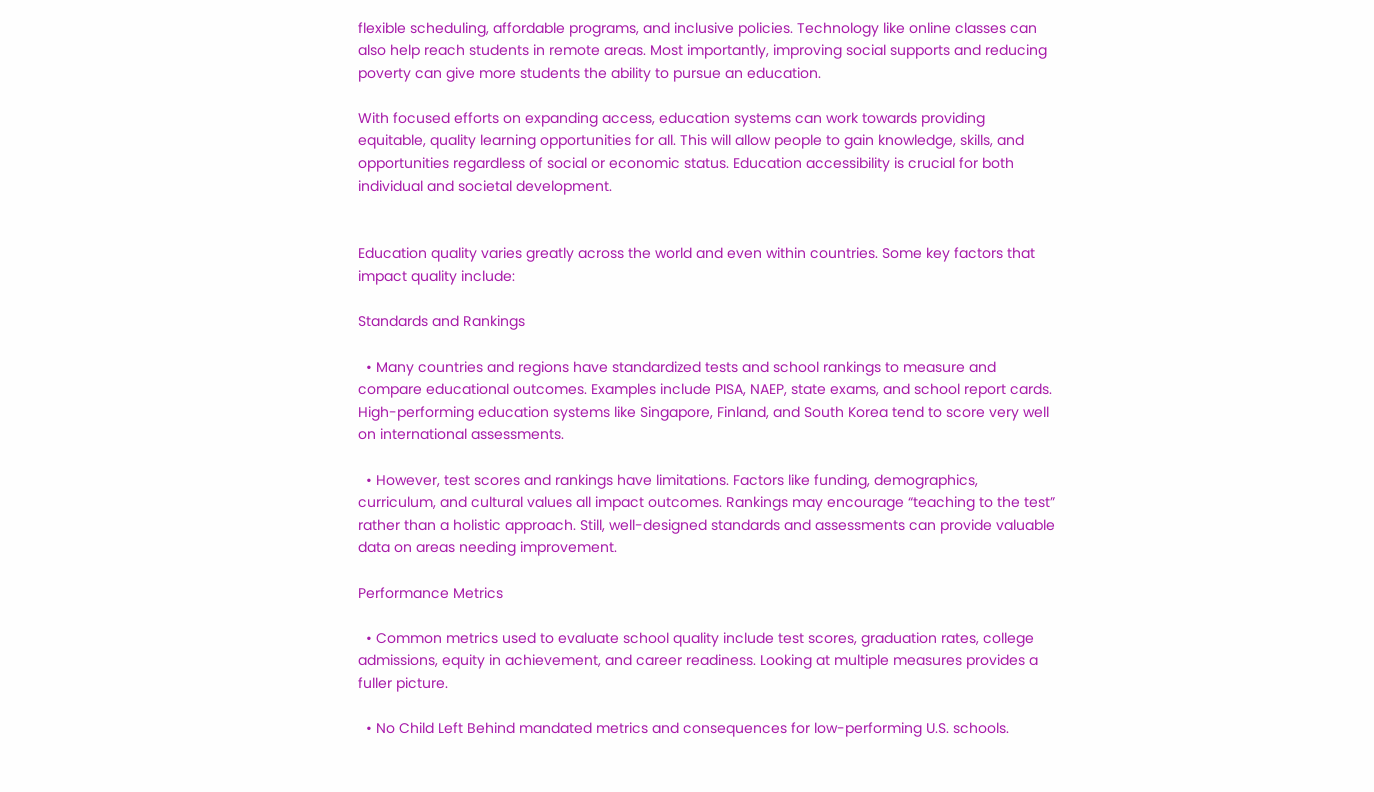flexible scheduling, affordable programs, and inclusive policies. Technology like online classes can also help reach students in remote areas. Most importantly, improving social supports and reducing poverty can give more students the ability to pursue an education.

With focused efforts on expanding access, education systems can work towards providing equitable, quality learning opportunities for all. This will allow people to gain knowledge, skills, and opportunities regardless of social or economic status. Education accessibility is crucial for both individual and societal development.


Education quality varies greatly across the world and even within countries. Some key factors that impact quality include:

Standards and Rankings

  • Many countries and regions have standardized tests and school rankings to measure and compare educational outcomes. Examples include PISA, NAEP, state exams, and school report cards. High-performing education systems like Singapore, Finland, and South Korea tend to score very well on international assessments.

  • However, test scores and rankings have limitations. Factors like funding, demographics, curriculum, and cultural values all impact outcomes. Rankings may encourage “teaching to the test” rather than a holistic approach. Still, well-designed standards and assessments can provide valuable data on areas needing improvement.

Performance Metrics

  • Common metrics used to evaluate school quality include test scores, graduation rates, college admissions, equity in achievement, and career readiness. Looking at multiple measures provides a fuller picture.

  • No Child Left Behind mandated metrics and consequences for low-performing U.S. schools.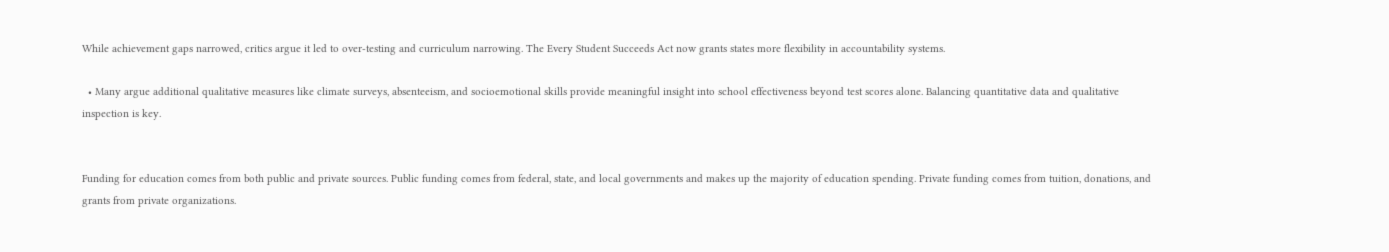While achievement gaps narrowed, critics argue it led to over-testing and curriculum narrowing. The Every Student Succeeds Act now grants states more flexibility in accountability systems.

  • Many argue additional qualitative measures like climate surveys, absenteeism, and socioemotional skills provide meaningful insight into school effectiveness beyond test scores alone. Balancing quantitative data and qualitative inspection is key.


Funding for education comes from both public and private sources. Public funding comes from federal, state, and local governments and makes up the majority of education spending. Private funding comes from tuition, donations, and grants from private organizations.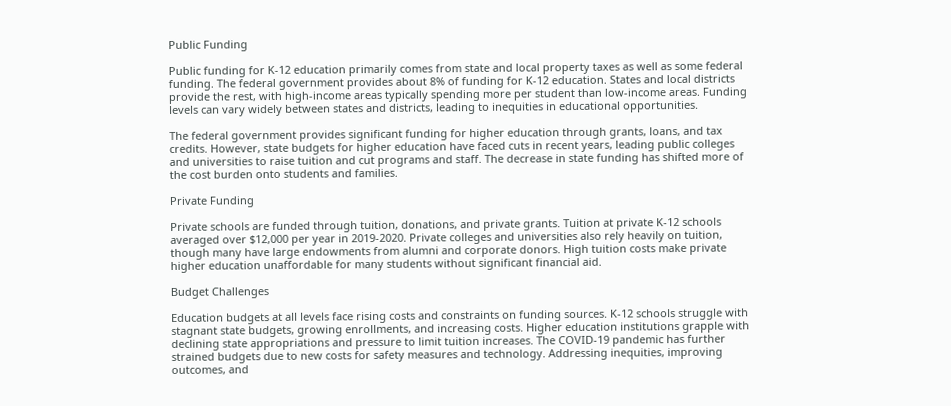Public Funding

Public funding for K-12 education primarily comes from state and local property taxes as well as some federal funding. The federal government provides about 8% of funding for K-12 education. States and local districts provide the rest, with high-income areas typically spending more per student than low-income areas. Funding levels can vary widely between states and districts, leading to inequities in educational opportunities.

The federal government provides significant funding for higher education through grants, loans, and tax credits. However, state budgets for higher education have faced cuts in recent years, leading public colleges and universities to raise tuition and cut programs and staff. The decrease in state funding has shifted more of the cost burden onto students and families.

Private Funding

Private schools are funded through tuition, donations, and private grants. Tuition at private K-12 schools averaged over $12,000 per year in 2019-2020. Private colleges and universities also rely heavily on tuition, though many have large endowments from alumni and corporate donors. High tuition costs make private higher education unaffordable for many students without significant financial aid.

Budget Challenges

Education budgets at all levels face rising costs and constraints on funding sources. K-12 schools struggle with stagnant state budgets, growing enrollments, and increasing costs. Higher education institutions grapple with declining state appropriations and pressure to limit tuition increases. The COVID-19 pandemic has further strained budgets due to new costs for safety measures and technology. Addressing inequities, improving outcomes, and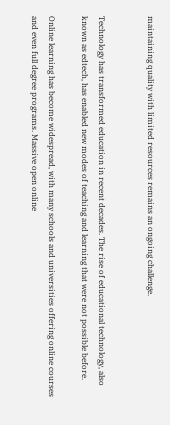maintaining quality with limited resources remains an ongoing challenge.


Technology has transformed education in recent decades. The rise of educational technology, also known as edtech, has enabled new modes of teaching and learning that were not possible before.

Online learning has become widespread, with many schools and universities offering online courses and even full degree programs. Massive open online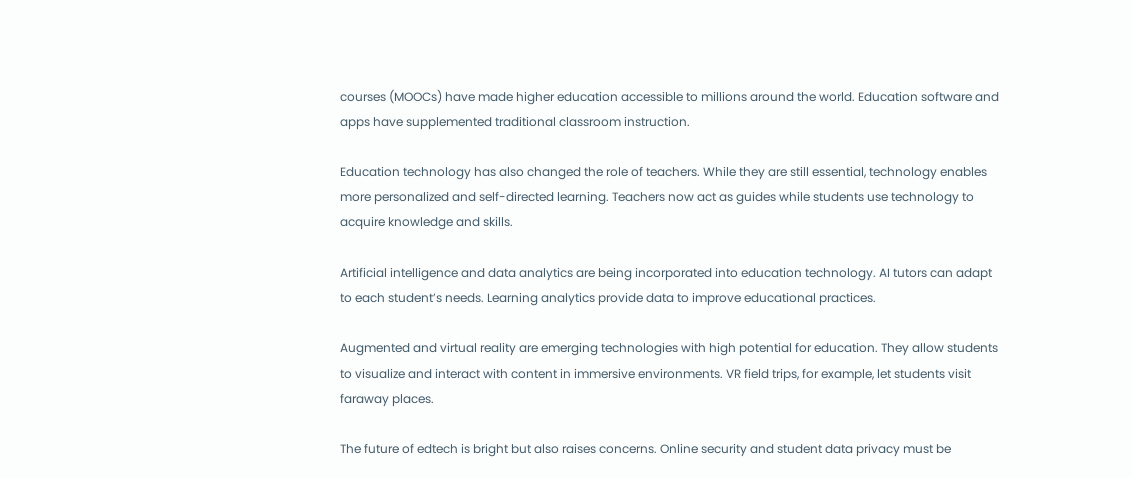courses (MOOCs) have made higher education accessible to millions around the world. Education software and apps have supplemented traditional classroom instruction.

Education technology has also changed the role of teachers. While they are still essential, technology enables more personalized and self-directed learning. Teachers now act as guides while students use technology to acquire knowledge and skills.

Artificial intelligence and data analytics are being incorporated into education technology. AI tutors can adapt to each student’s needs. Learning analytics provide data to improve educational practices.

Augmented and virtual reality are emerging technologies with high potential for education. They allow students to visualize and interact with content in immersive environments. VR field trips, for example, let students visit faraway places.

The future of edtech is bright but also raises concerns. Online security and student data privacy must be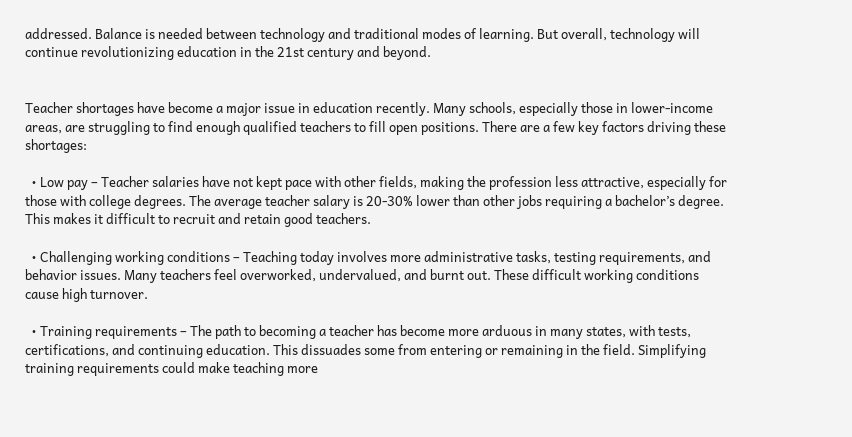addressed. Balance is needed between technology and traditional modes of learning. But overall, technology will continue revolutionizing education in the 21st century and beyond.


Teacher shortages have become a major issue in education recently. Many schools, especially those in lower-income areas, are struggling to find enough qualified teachers to fill open positions. There are a few key factors driving these shortages:

  • Low pay – Teacher salaries have not kept pace with other fields, making the profession less attractive, especially for those with college degrees. The average teacher salary is 20-30% lower than other jobs requiring a bachelor’s degree. This makes it difficult to recruit and retain good teachers.

  • Challenging working conditions – Teaching today involves more administrative tasks, testing requirements, and behavior issues. Many teachers feel overworked, undervalued, and burnt out. These difficult working conditions cause high turnover.

  • Training requirements – The path to becoming a teacher has become more arduous in many states, with tests, certifications, and continuing education. This dissuades some from entering or remaining in the field. Simplifying training requirements could make teaching more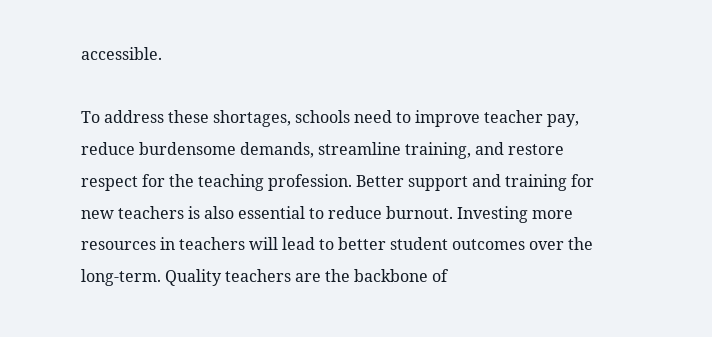accessible.

To address these shortages, schools need to improve teacher pay, reduce burdensome demands, streamline training, and restore respect for the teaching profession. Better support and training for new teachers is also essential to reduce burnout. Investing more resources in teachers will lead to better student outcomes over the long-term. Quality teachers are the backbone of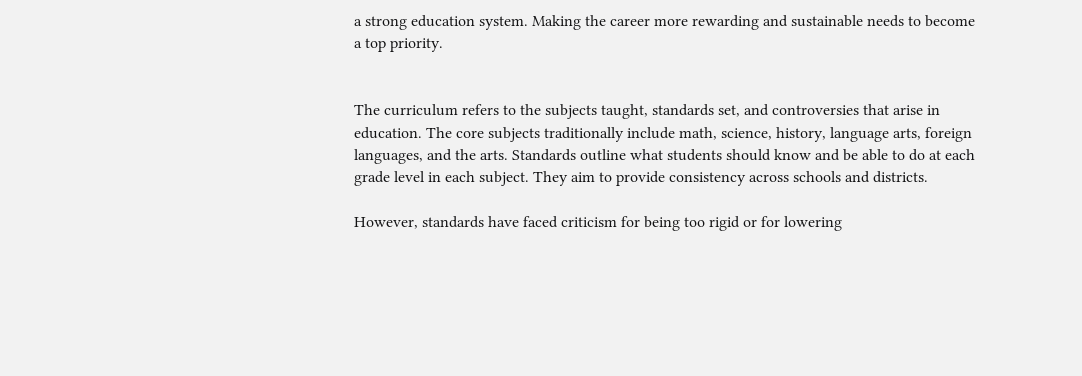a strong education system. Making the career more rewarding and sustainable needs to become a top priority.


The curriculum refers to the subjects taught, standards set, and controversies that arise in education. The core subjects traditionally include math, science, history, language arts, foreign languages, and the arts. Standards outline what students should know and be able to do at each grade level in each subject. They aim to provide consistency across schools and districts.

However, standards have faced criticism for being too rigid or for lowering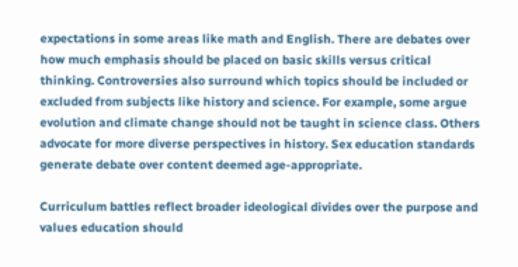expectations in some areas like math and English. There are debates over how much emphasis should be placed on basic skills versus critical thinking. Controversies also surround which topics should be included or excluded from subjects like history and science. For example, some argue evolution and climate change should not be taught in science class. Others advocate for more diverse perspectives in history. Sex education standards generate debate over content deemed age-appropriate.

Curriculum battles reflect broader ideological divides over the purpose and values education should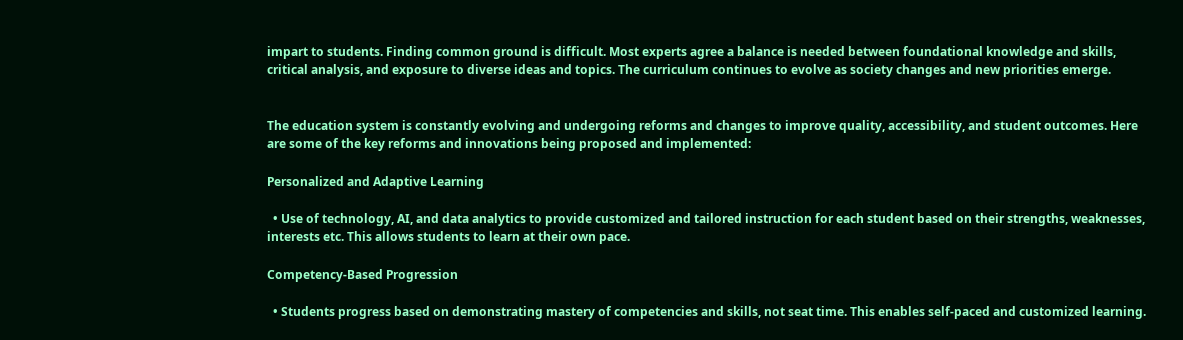impart to students. Finding common ground is difficult. Most experts agree a balance is needed between foundational knowledge and skills, critical analysis, and exposure to diverse ideas and topics. The curriculum continues to evolve as society changes and new priorities emerge.


The education system is constantly evolving and undergoing reforms and changes to improve quality, accessibility, and student outcomes. Here are some of the key reforms and innovations being proposed and implemented:

Personalized and Adaptive Learning

  • Use of technology, AI, and data analytics to provide customized and tailored instruction for each student based on their strengths, weaknesses, interests etc. This allows students to learn at their own pace.

Competency-Based Progression

  • Students progress based on demonstrating mastery of competencies and skills, not seat time. This enables self-paced and customized learning.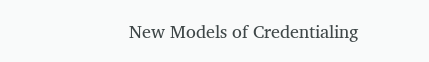New Models of Credentialing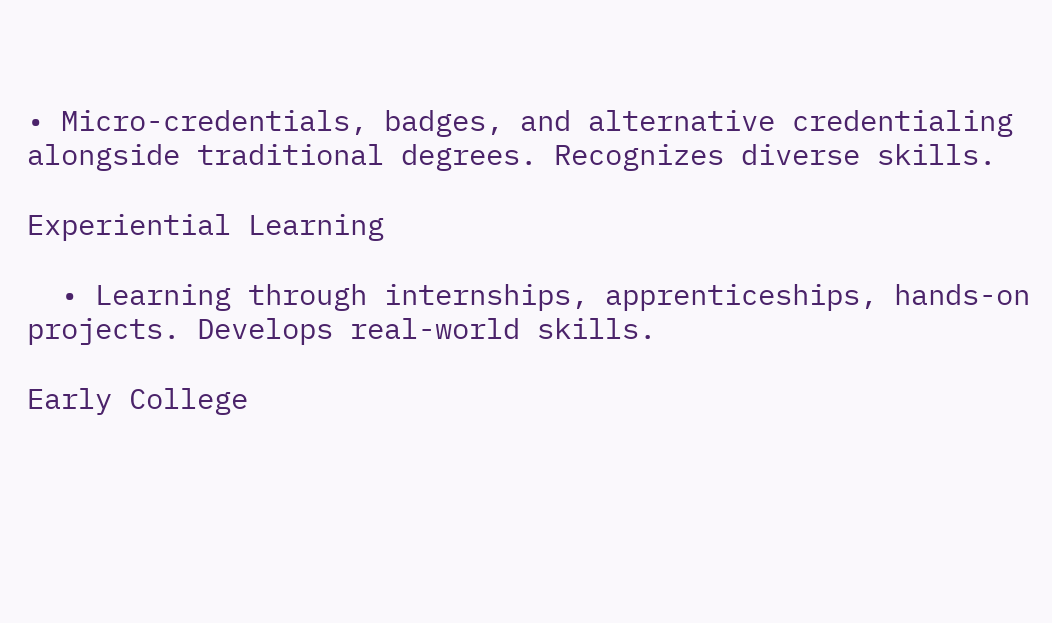• Micro-credentials, badges, and alternative credentialing alongside traditional degrees. Recognizes diverse skills.

Experiential Learning

  • Learning through internships, apprenticeships, hands-on projects. Develops real-world skills.

Early College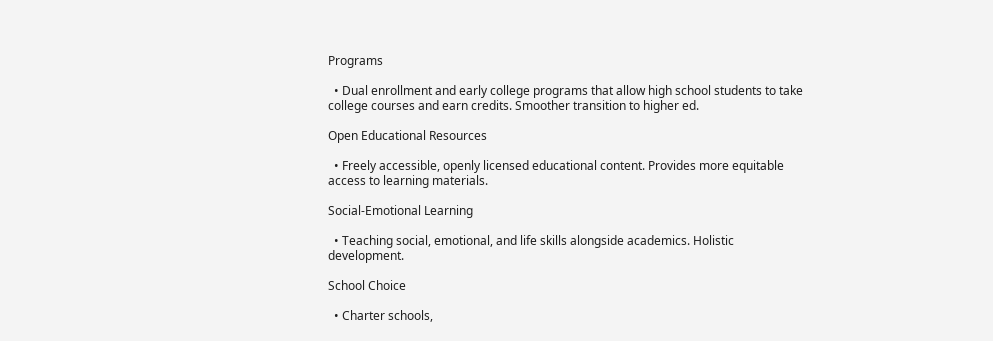Programs

  • Dual enrollment and early college programs that allow high school students to take college courses and earn credits. Smoother transition to higher ed.

Open Educational Resources

  • Freely accessible, openly licensed educational content. Provides more equitable access to learning materials.

Social-Emotional Learning

  • Teaching social, emotional, and life skills alongside academics. Holistic development.

School Choice

  • Charter schools,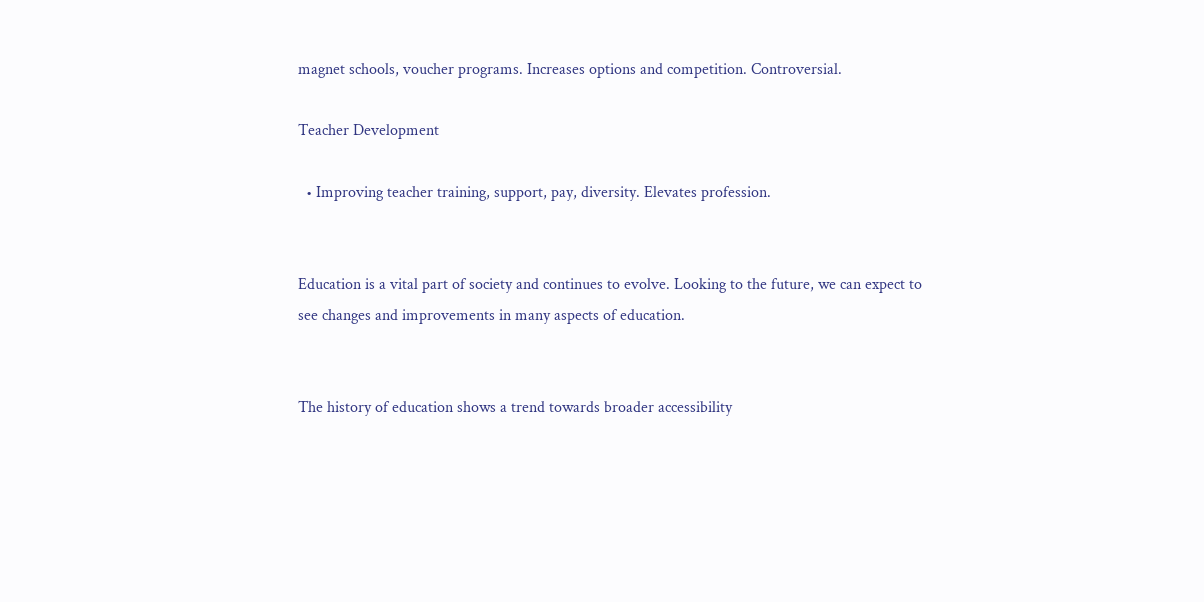magnet schools, voucher programs. Increases options and competition. Controversial.

Teacher Development

  • Improving teacher training, support, pay, diversity. Elevates profession.


Education is a vital part of society and continues to evolve. Looking to the future, we can expect to see changes and improvements in many aspects of education.


The history of education shows a trend towards broader accessibility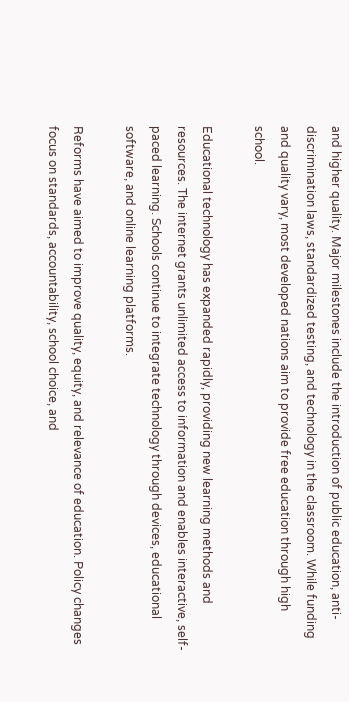and higher quality. Major milestones include the introduction of public education, anti-discrimination laws, standardized testing, and technology in the classroom. While funding and quality vary, most developed nations aim to provide free education through high school.

Educational technology has expanded rapidly, providing new learning methods and resources. The internet grants unlimited access to information and enables interactive, self-paced learning. Schools continue to integrate technology through devices, educational software, and online learning platforms.

Reforms have aimed to improve quality, equity, and relevance of education. Policy changes focus on standards, accountability, school choice, and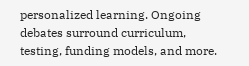personalized learning. Ongoing debates surround curriculum, testing, funding models, and more.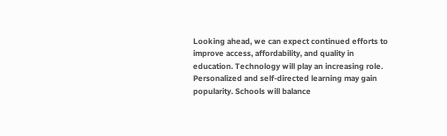Looking ahead, we can expect continued efforts to improve access, affordability, and quality in education. Technology will play an increasing role. Personalized and self-directed learning may gain popularity. Schools will balance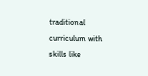traditional curriculum with skills like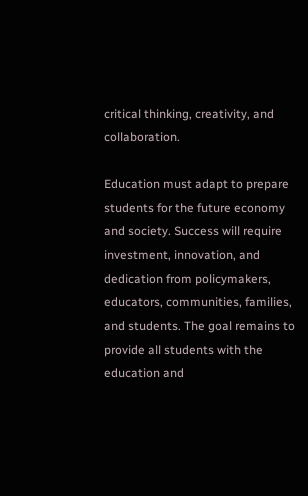critical thinking, creativity, and collaboration.

Education must adapt to prepare students for the future economy and society. Success will require investment, innovation, and dedication from policymakers, educators, communities, families, and students. The goal remains to provide all students with the education and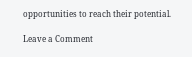opportunities to reach their potential.

Leave a Comment